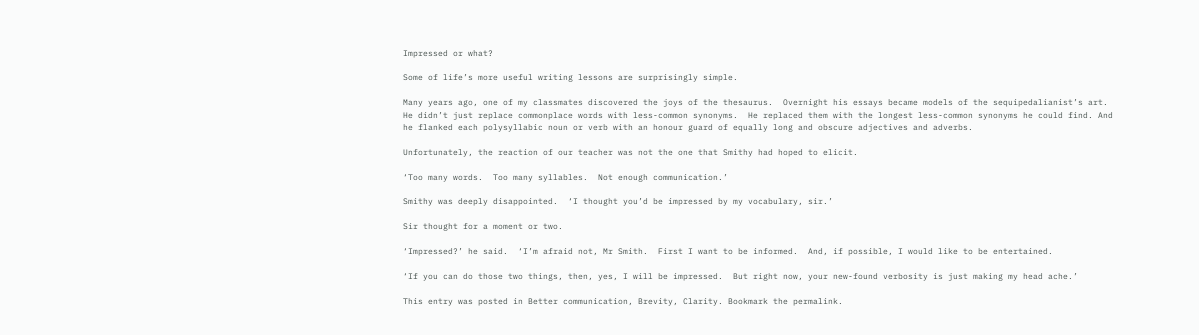Impressed or what?

Some of life’s more useful writing lessons are surprisingly simple.

Many years ago, one of my classmates discovered the joys of the thesaurus.  Overnight his essays became models of the sequipedalianist’s art.  He didn’t just replace commonplace words with less-common synonyms.  He replaced them with the longest less-common synonyms he could find. And he flanked each polysyllabic noun or verb with an honour guard of equally long and obscure adjectives and adverbs.

Unfortunately, the reaction of our teacher was not the one that Smithy had hoped to elicit.

‘Too many words.  Too many syllables.  Not enough communication.’

Smithy was deeply disappointed.  ‘I thought you’d be impressed by my vocabulary, sir.’

Sir thought for a moment or two.

‘Impressed?’ he said.  ‘I’m afraid not, Mr Smith.  First I want to be informed.  And, if possible, I would like to be entertained.

‘If you can do those two things, then, yes, I will be impressed.  But right now, your new-found verbosity is just making my head ache.’

This entry was posted in Better communication, Brevity, Clarity. Bookmark the permalink.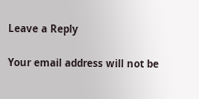Leave a Reply

Your email address will not be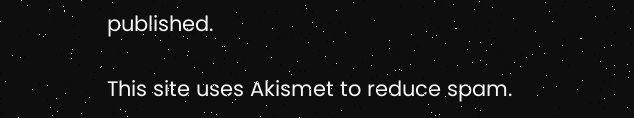published.

This site uses Akismet to reduce spam.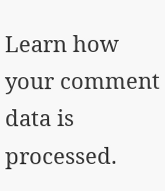Learn how your comment data is processed.